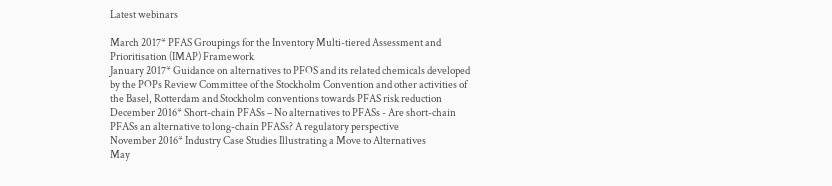Latest webinars

March 2017* PFAS Groupings for the Inventory Multi-tiered Assessment and Prioritisation (IMAP) Framework
January 2017* Guidance on alternatives to PFOS and its related chemicals developed by the POPs Review Committee of the Stockholm Convention and other activities of the Basel, Rotterdam and Stockholm conventions towards PFAS risk reduction
December 2016* Short-chain PFASs – No alternatives to PFASs - Are short-chain PFASs an alternative to long-chain PFASs? A regulatory perspective
November 2016* Industry Case Studies Illustrating a Move to Alternatives
May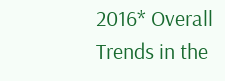2016* Overall Trends in the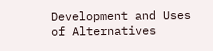Development and Uses of Alternatives